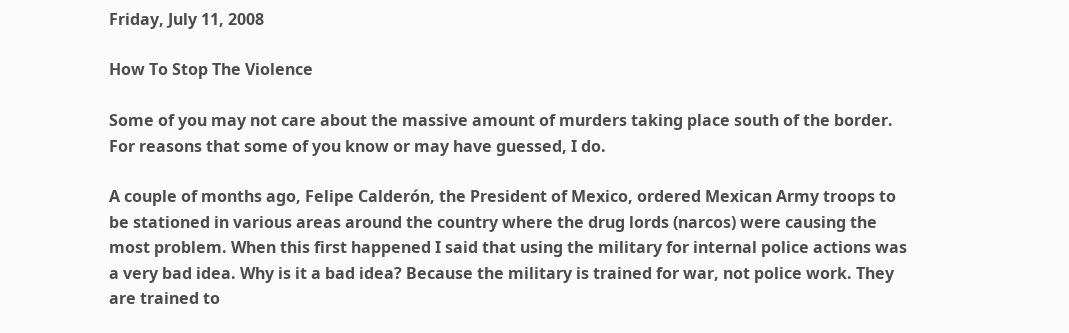Friday, July 11, 2008

How To Stop The Violence

Some of you may not care about the massive amount of murders taking place south of the border. For reasons that some of you know or may have guessed, I do.

A couple of months ago, Felipe Calderón, the President of Mexico, ordered Mexican Army troops to be stationed in various areas around the country where the drug lords (narcos) were causing the most problem. When this first happened I said that using the military for internal police actions was a very bad idea. Why is it a bad idea? Because the military is trained for war, not police work. They are trained to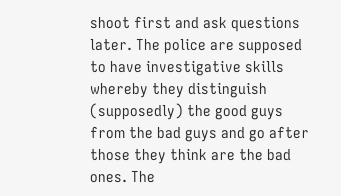shoot first and ask questions later. The police are supposed to have investigative skills whereby they distinguish (supposedly) the good guys from the bad guys and go after those they think are the bad ones. The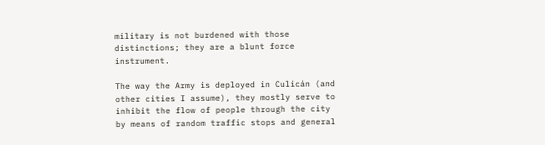military is not burdened with those distinctions; they are a blunt force instrument.

The way the Army is deployed in Culicán (and other cities I assume), they mostly serve to inhibit the flow of people through the city by means of random traffic stops and general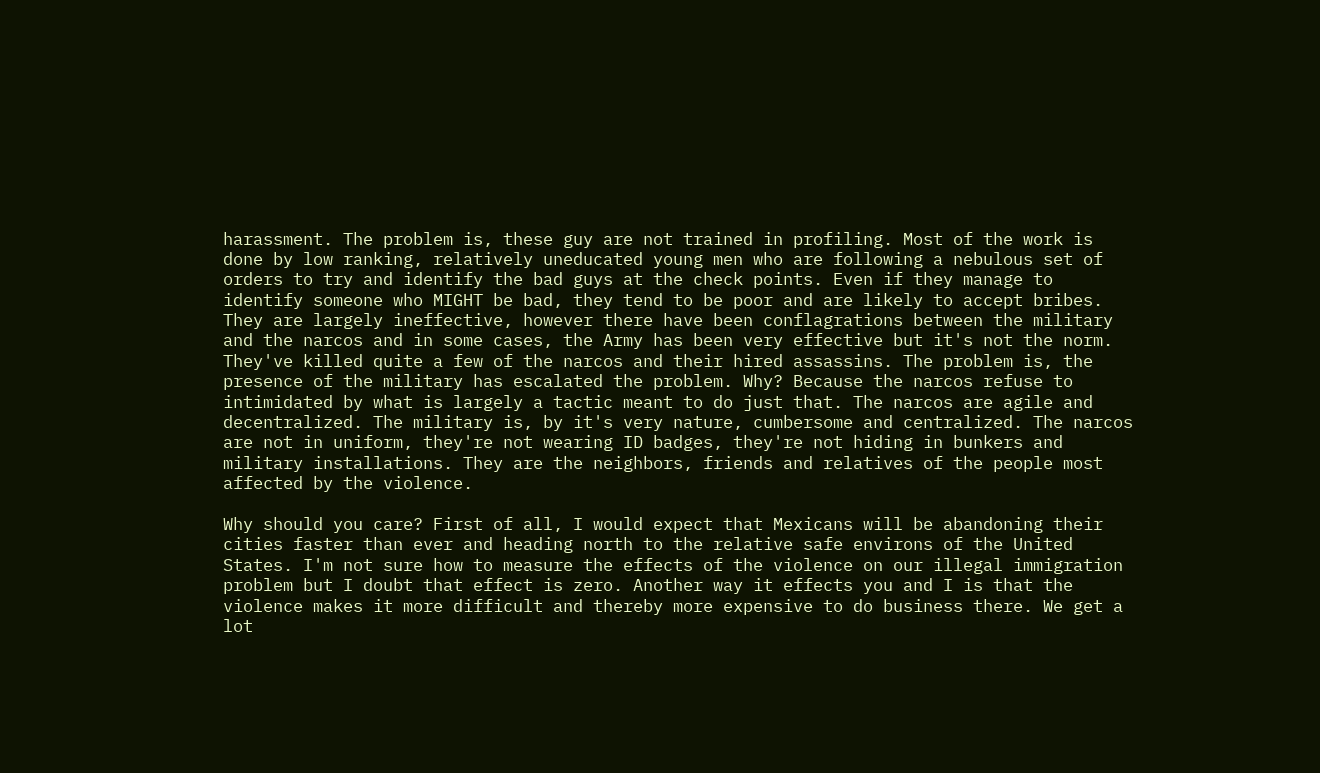harassment. The problem is, these guy are not trained in profiling. Most of the work is done by low ranking, relatively uneducated young men who are following a nebulous set of orders to try and identify the bad guys at the check points. Even if they manage to identify someone who MIGHT be bad, they tend to be poor and are likely to accept bribes. They are largely ineffective, however there have been conflagrations between the military and the narcos and in some cases, the Army has been very effective but it's not the norm. They've killed quite a few of the narcos and their hired assassins. The problem is, the presence of the military has escalated the problem. Why? Because the narcos refuse to intimidated by what is largely a tactic meant to do just that. The narcos are agile and decentralized. The military is, by it's very nature, cumbersome and centralized. The narcos are not in uniform, they're not wearing ID badges, they're not hiding in bunkers and military installations. They are the neighbors, friends and relatives of the people most affected by the violence.

Why should you care? First of all, I would expect that Mexicans will be abandoning their cities faster than ever and heading north to the relative safe environs of the United States. I'm not sure how to measure the effects of the violence on our illegal immigration problem but I doubt that effect is zero. Another way it effects you and I is that the violence makes it more difficult and thereby more expensive to do business there. We get a lot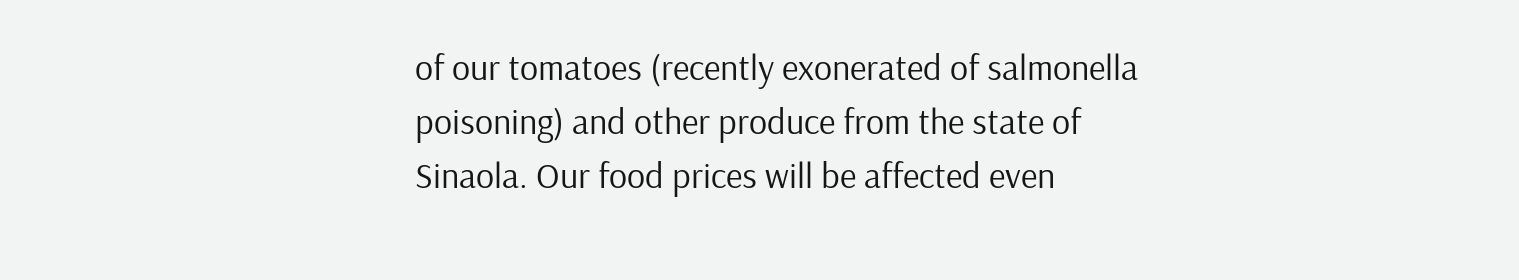of our tomatoes (recently exonerated of salmonella poisoning) and other produce from the state of Sinaola. Our food prices will be affected even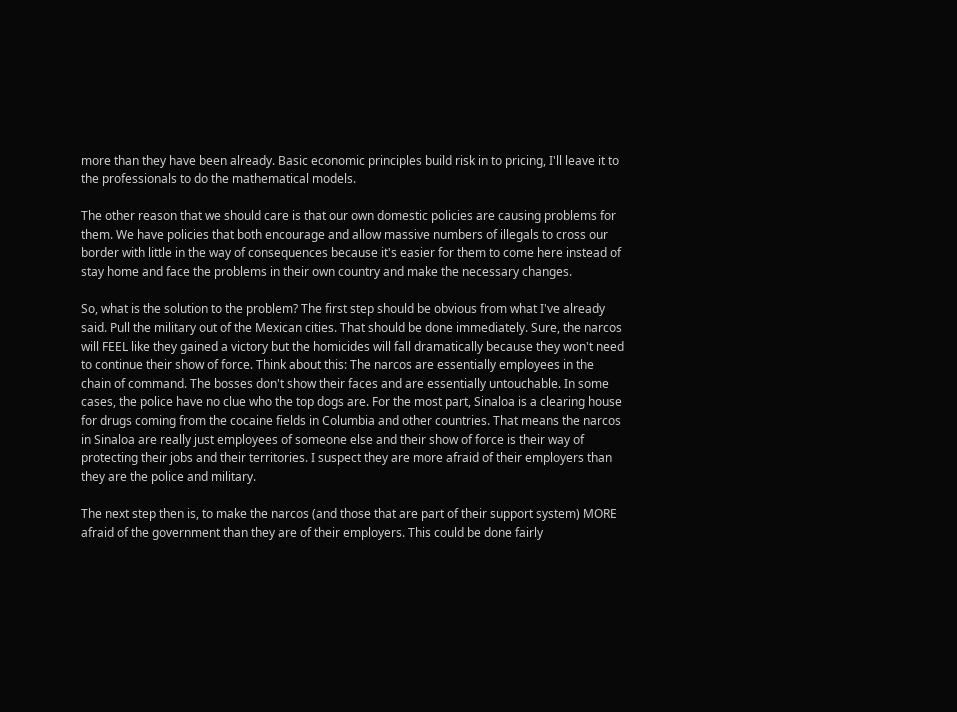more than they have been already. Basic economic principles build risk in to pricing, I'll leave it to the professionals to do the mathematical models.

The other reason that we should care is that our own domestic policies are causing problems for them. We have policies that both encourage and allow massive numbers of illegals to cross our border with little in the way of consequences because it's easier for them to come here instead of stay home and face the problems in their own country and make the necessary changes.

So, what is the solution to the problem? The first step should be obvious from what I've already said. Pull the military out of the Mexican cities. That should be done immediately. Sure, the narcos will FEEL like they gained a victory but the homicides will fall dramatically because they won't need to continue their show of force. Think about this: The narcos are essentially employees in the chain of command. The bosses don't show their faces and are essentially untouchable. In some cases, the police have no clue who the top dogs are. For the most part, Sinaloa is a clearing house for drugs coming from the cocaine fields in Columbia and other countries. That means the narcos in Sinaloa are really just employees of someone else and their show of force is their way of protecting their jobs and their territories. I suspect they are more afraid of their employers than they are the police and military.

The next step then is, to make the narcos (and those that are part of their support system) MORE afraid of the government than they are of their employers. This could be done fairly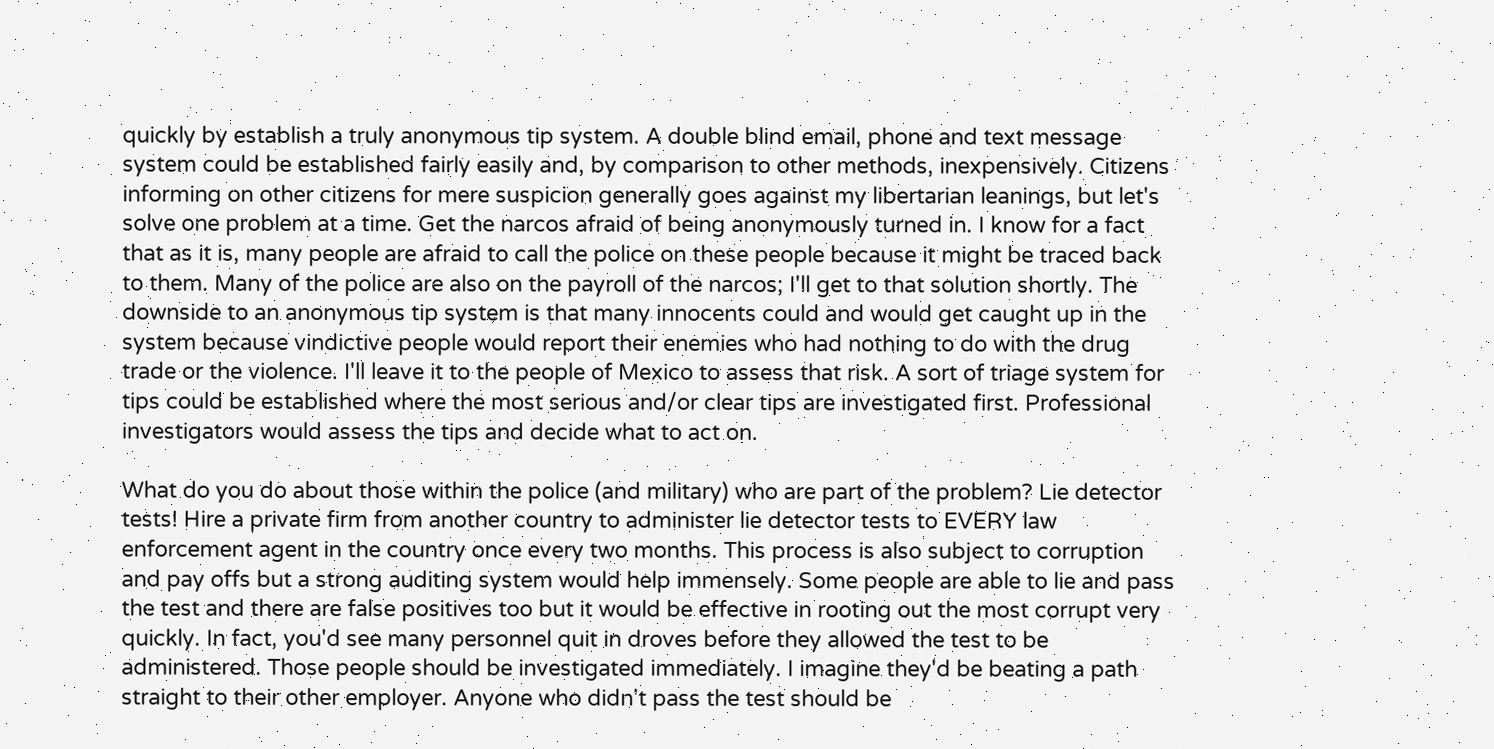quickly by establish a truly anonymous tip system. A double blind email, phone and text message system could be established fairly easily and, by comparison to other methods, inexpensively. Citizens informing on other citizens for mere suspicion generally goes against my libertarian leanings, but let's solve one problem at a time. Get the narcos afraid of being anonymously turned in. I know for a fact that as it is, many people are afraid to call the police on these people because it might be traced back to them. Many of the police are also on the payroll of the narcos; I'll get to that solution shortly. The downside to an anonymous tip system is that many innocents could and would get caught up in the system because vindictive people would report their enemies who had nothing to do with the drug trade or the violence. I'll leave it to the people of Mexico to assess that risk. A sort of triage system for tips could be established where the most serious and/or clear tips are investigated first. Professional investigators would assess the tips and decide what to act on.

What do you do about those within the police (and military) who are part of the problem? Lie detector tests! Hire a private firm from another country to administer lie detector tests to EVERY law enforcement agent in the country once every two months. This process is also subject to corruption and pay offs but a strong auditing system would help immensely. Some people are able to lie and pass the test and there are false positives too but it would be effective in rooting out the most corrupt very quickly. In fact, you'd see many personnel quit in droves before they allowed the test to be administered. Those people should be investigated immediately. I imagine they'd be beating a path straight to their other employer. Anyone who didn't pass the test should be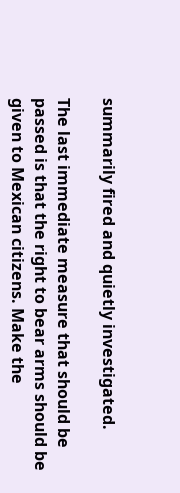summarily fired and quietly investigated.

The last immediate measure that should be passed is that the right to bear arms should be given to Mexican citizens. Make the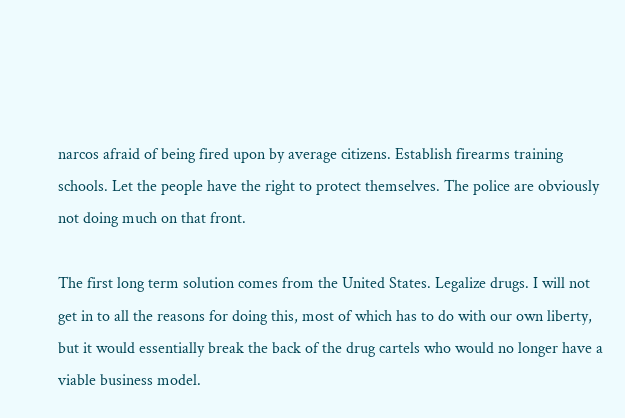narcos afraid of being fired upon by average citizens. Establish firearms training schools. Let the people have the right to protect themselves. The police are obviously not doing much on that front.

The first long term solution comes from the United States. Legalize drugs. I will not get in to all the reasons for doing this, most of which has to do with our own liberty, but it would essentially break the back of the drug cartels who would no longer have a viable business model.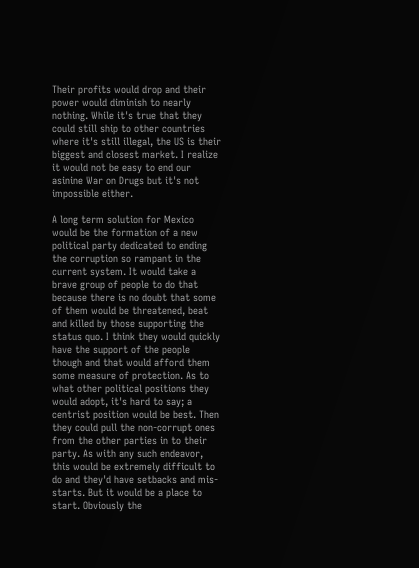Their profits would drop and their power would diminish to nearly nothing. While it's true that they could still ship to other countries where it's still illegal, the US is their biggest and closest market. I realize it would not be easy to end our asinine War on Drugs but it's not impossible either.

A long term solution for Mexico would be the formation of a new political party dedicated to ending the corruption so rampant in the current system. It would take a brave group of people to do that because there is no doubt that some of them would be threatened, beat and killed by those supporting the status quo. I think they would quickly have the support of the people though and that would afford them some measure of protection. As to what other political positions they would adopt, it's hard to say; a centrist position would be best. Then they could pull the non-corrupt ones from the other parties in to their party. As with any such endeavor, this would be extremely difficult to do and they'd have setbacks and mis-starts. But it would be a place to start. Obviously the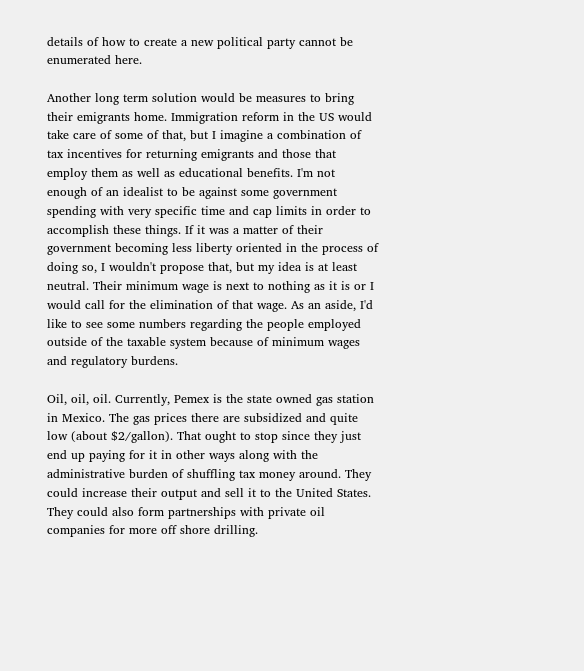details of how to create a new political party cannot be enumerated here.

Another long term solution would be measures to bring their emigrants home. Immigration reform in the US would take care of some of that, but I imagine a combination of tax incentives for returning emigrants and those that employ them as well as educational benefits. I'm not enough of an idealist to be against some government spending with very specific time and cap limits in order to accomplish these things. If it was a matter of their government becoming less liberty oriented in the process of doing so, I wouldn't propose that, but my idea is at least neutral. Their minimum wage is next to nothing as it is or I would call for the elimination of that wage. As an aside, I'd like to see some numbers regarding the people employed outside of the taxable system because of minimum wages and regulatory burdens.

Oil, oil, oil. Currently, Pemex is the state owned gas station in Mexico. The gas prices there are subsidized and quite low (about $2/gallon). That ought to stop since they just end up paying for it in other ways along with the administrative burden of shuffling tax money around. They could increase their output and sell it to the United States. They could also form partnerships with private oil companies for more off shore drilling.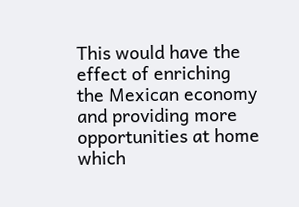This would have the effect of enriching the Mexican economy and providing more opportunities at home which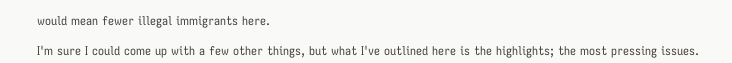would mean fewer illegal immigrants here.

I'm sure I could come up with a few other things, but what I've outlined here is the highlights; the most pressing issues.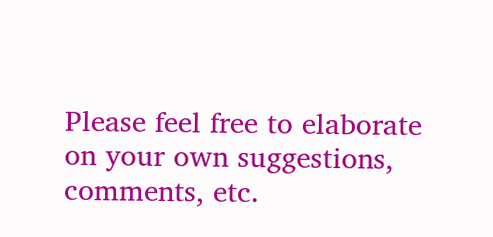Please feel free to elaborate on your own suggestions, comments, etc.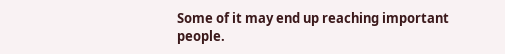Some of it may end up reaching important people.